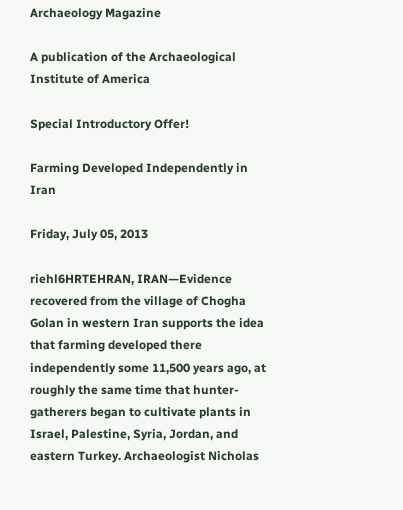Archaeology Magazine

A publication of the Archaeological Institute of America

Special Introductory Offer!

Farming Developed Independently in Iran

Friday, July 05, 2013

riehl6HRTEHRAN, IRAN—Evidence recovered from the village of Chogha Golan in western Iran supports the idea that farming developed there independently some 11,500 years ago, at roughly the same time that hunter-gatherers began to cultivate plants in Israel, Palestine, Syria, Jordan, and eastern Turkey. Archaeologist Nicholas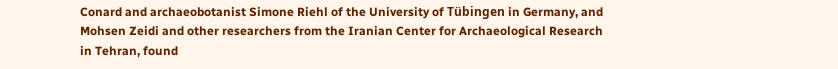Conard and archaeobotanist Simone Riehl of the University of Tübingen in Germany, and Mohsen Zeidi and other researchers from the Iranian Center for Archaeological Research in Tehran, found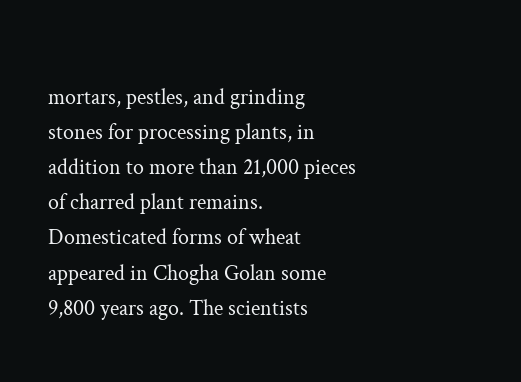mortars, pestles, and grinding stones for processing plants, in addition to more than 21,000 pieces of charred plant remains. Domesticated forms of wheat appeared in Chogha Golan some 9,800 years ago. The scientists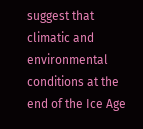suggest that climatic and environmental conditions at the end of the Ice Age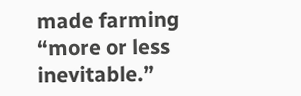made farming “more or less inevitable.”